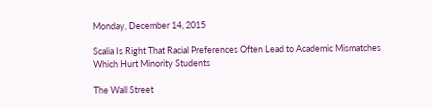Monday, December 14, 2015

Scalia Is Right That Racial Preferences Often Lead to Academic Mismatches Which Hurt Minority Students

The Wall Street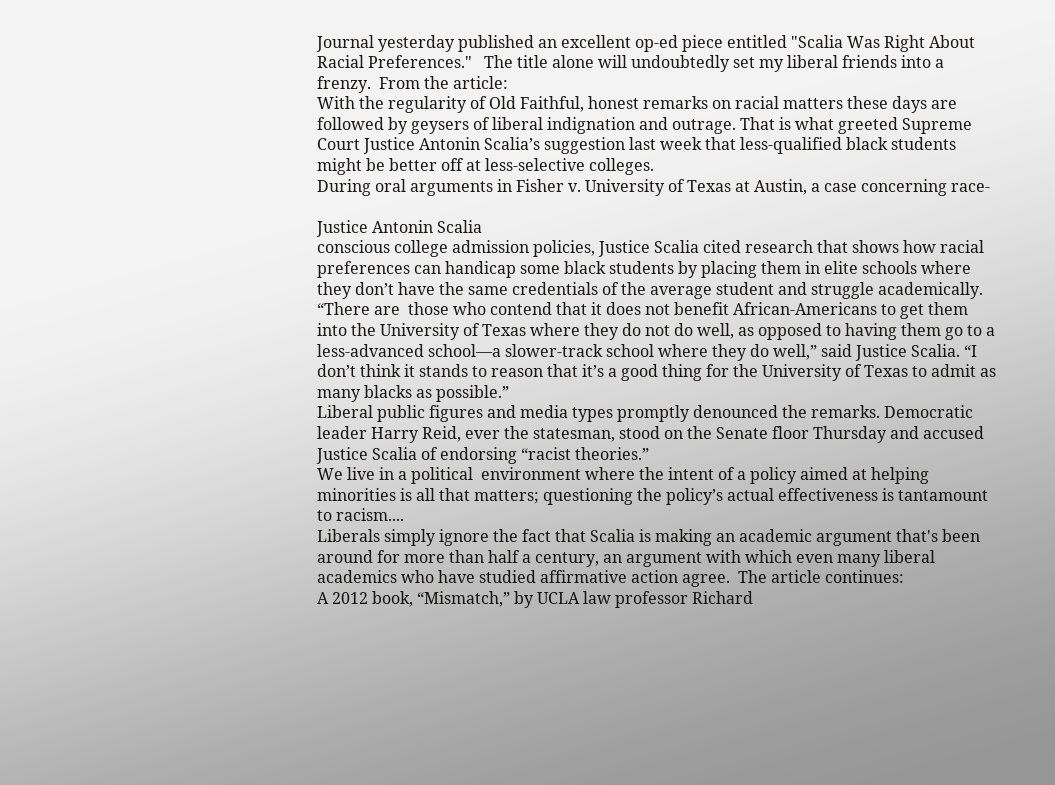Journal yesterday published an excellent op-ed piece entitled "Scalia Was Right About Racial Preferences."   The title alone will undoubtedly set my liberal friends into a frenzy.  From the article:
With the regularity of Old Faithful, honest remarks on racial matters these days are followed by geysers of liberal indignation and outrage. That is what greeted Supreme Court Justice Antonin Scalia’s suggestion last week that less-qualified black students might be better off at less-selective colleges.
During oral arguments in Fisher v. University of Texas at Austin, a case concerning race-

Justice Antonin Scalia
conscious college admission policies, Justice Scalia cited research that shows how racial preferences can handicap some black students by placing them in elite schools where they don’t have the same credentials of the average student and struggle academically.
“There are  those who contend that it does not benefit African-Americans to get them into the University of Texas where they do not do well, as opposed to having them go to a less-advanced school—a slower-track school where they do well,” said Justice Scalia. “I don’t think it stands to reason that it’s a good thing for the University of Texas to admit as many blacks as possible.”
Liberal public figures and media types promptly denounced the remarks. Democratic leader Harry Reid, ever the statesman, stood on the Senate floor Thursday and accused Justice Scalia of endorsing “racist theories.”
We live in a political  environment where the intent of a policy aimed at helping minorities is all that matters; questioning the policy’s actual effectiveness is tantamount to racism....
Liberals simply ignore the fact that Scalia is making an academic argument that's been around for more than half a century, an argument with which even many liberal academics who have studied affirmative action agree.  The article continues:
A 2012 book, “Mismatch,” by UCLA law professor Richard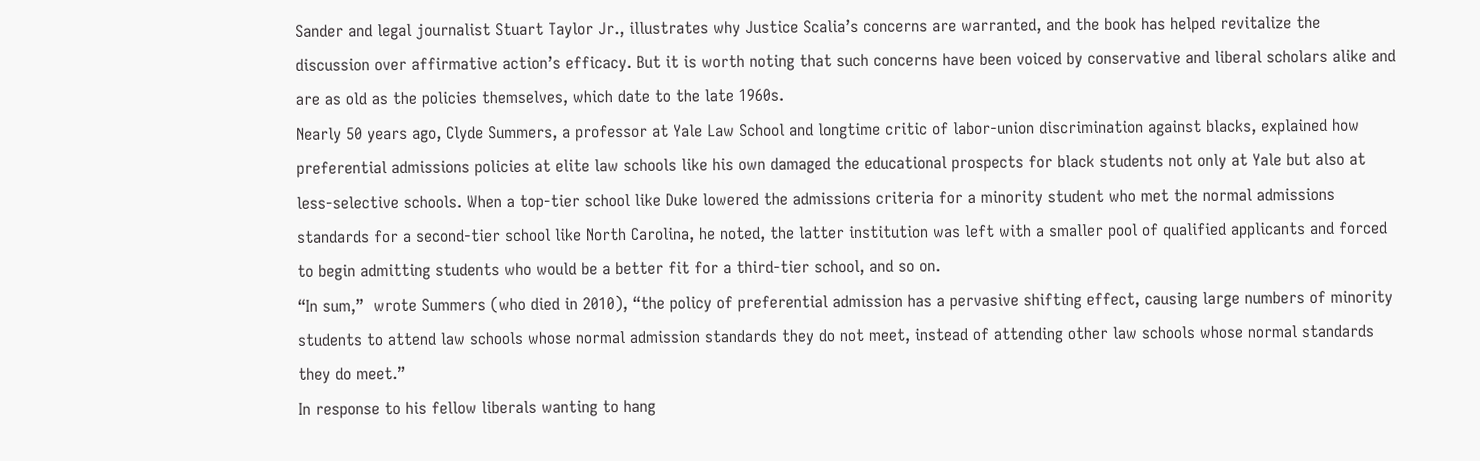Sander and legal journalist Stuart Taylor Jr., illustrates why Justice Scalia’s concerns are warranted, and the book has helped revitalize the discussion over affirmative action’s efficacy. But it is worth noting that such concerns have been voiced by conservative and liberal scholars alike and are as old as the policies themselves, which date to the late 1960s.
Nearly 50 years ago, Clyde Summers, a professor at Yale Law School and longtime critic of labor-union discrimination against blacks, explained how preferential admissions policies at elite law schools like his own damaged the educational prospects for black students not only at Yale but also at less-selective schools. When a top-tier school like Duke lowered the admissions criteria for a minority student who met the normal admissions standards for a second-tier school like North Carolina, he noted, the latter institution was left with a smaller pool of qualified applicants and forced to begin admitting students who would be a better fit for a third-tier school, and so on.
“In sum,”  wrote Summers (who died in 2010), “the policy of preferential admission has a pervasive shifting effect, causing large numbers of minority students to attend law schools whose normal admission standards they do not meet, instead of attending other law schools whose normal standards they do meet.”
In response to his fellow liberals wanting to hang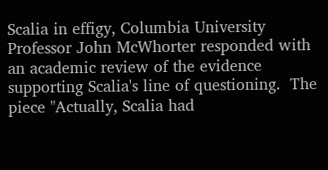Scalia in effigy, Columbia University Professor John McWhorter responded with an academic review of the evidence supporting Scalia's line of questioning.  The piece "Actually, Scalia had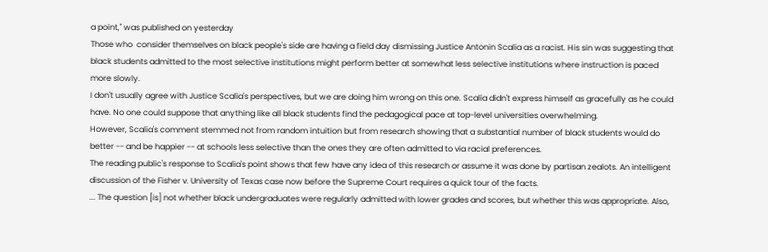a point," was published on yesterday
Those who  consider themselves on black people's side are having a field day dismissing Justice Antonin Scalia as a racist. His sin was suggesting that black students admitted to the most selective institutions might perform better at somewhat less selective institutions where instruction is paced more slowly.
I don't usually agree with Justice Scalia's perspectives, but we are doing him wrong on this one. Scalia didn't express himself as gracefully as he could have. No one could suppose that anything like all black students find the pedagogical pace at top-level universities overwhelming.
However, Scalia's comment stemmed not from random intuition but from research showing that a substantial number of black students would do better -- and be happier -- at schools less selective than the ones they are often admitted to via racial preferences.
The reading public's response to Scalia's point shows that few have any idea of this research or assume it was done by partisan zealots. An intelligent discussion of the Fisher v. University of Texas case now before the Supreme Court requires a quick tour of the facts.
... The question [is] not whether black undergraduates were regularly admitted with lower grades and scores, but whether this was appropriate. Also,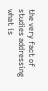the very fact of studies addressing what is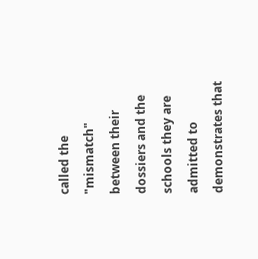called the "mismatch" between their dossiers and the schools they are admitted to demonstrates that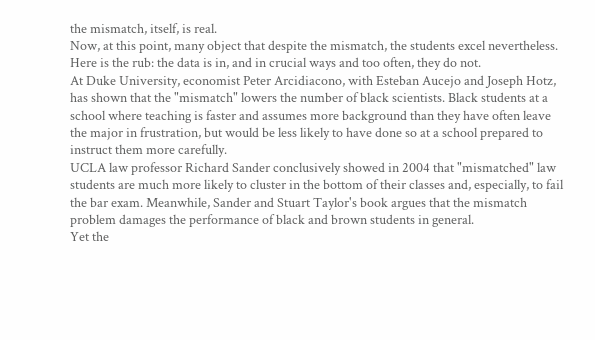the mismatch, itself, is real.
Now, at this point, many object that despite the mismatch, the students excel nevertheless. Here is the rub: the data is in, and in crucial ways and too often, they do not.
At Duke University, economist Peter Arcidiacono, with Esteban Aucejo and Joseph Hotz, has shown that the "mismatch" lowers the number of black scientists. Black students at a school where teaching is faster and assumes more background than they have often leave the major in frustration, but would be less likely to have done so at a school prepared to instruct them more carefully.
UCLA law professor Richard Sander conclusively showed in 2004 that "mismatched" law students are much more likely to cluster in the bottom of their classes and, especially, to fail the bar exam. Meanwhile, Sander and Stuart Taylor's book argues that the mismatch problem damages the performance of black and brown students in general.
Yet the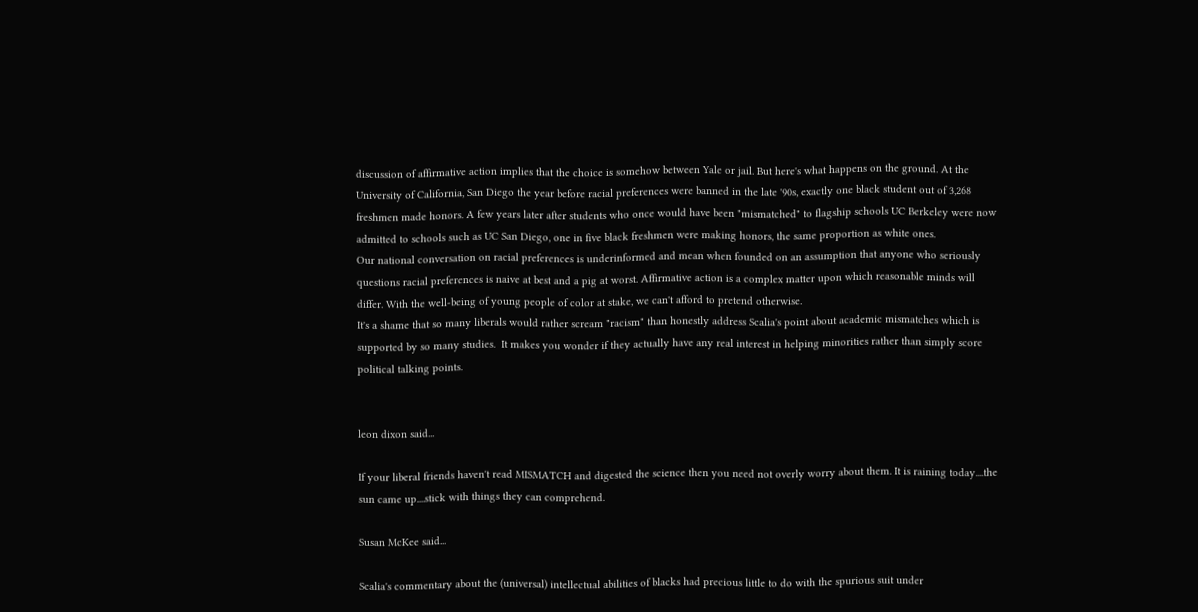discussion of affirmative action implies that the choice is somehow between Yale or jail. But here's what happens on the ground. At the University of California, San Diego the year before racial preferences were banned in the late '90s, exactly one black student out of 3,268 freshmen made honors. A few years later after students who once would have been "mismatched" to flagship schools UC Berkeley were now admitted to schools such as UC San Diego, one in five black freshmen were making honors, the same proportion as white ones.
Our national conversation on racial preferences is underinformed and mean when founded on an assumption that anyone who seriously questions racial preferences is naive at best and a pig at worst. Affirmative action is a complex matter upon which reasonable minds will differ. With the well-being of young people of color at stake, we can't afford to pretend otherwise.
It's a shame that so many liberals would rather scream "racism" than honestly address Scalia's point about academic mismatches which is supported by so many studies.  It makes you wonder if they actually have any real interest in helping minorities rather than simply score political talking points.


leon dixon said...

If your liberal friends haven't read MISMATCH and digested the science then you need not overly worry about them. It is raining today....the sun came up....stick with things they can comprehend.

Susan McKee said...

Scalia's commentary about the (universal) intellectual abilities of blacks had precious little to do with the spurious suit under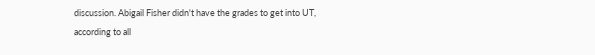discussion. Abigail Fisher didn't have the grades to get into UT, according to all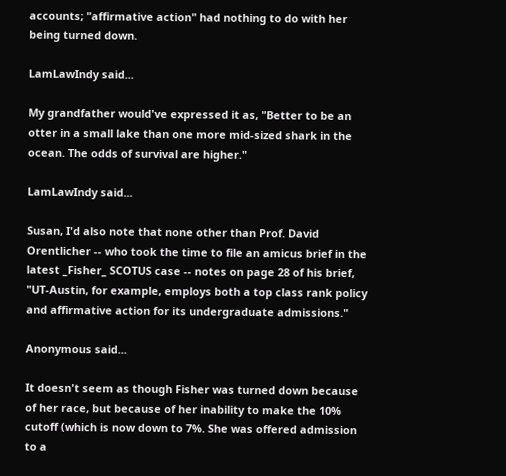accounts; "affirmative action" had nothing to do with her being turned down.

LamLawIndy said...

My grandfather would've expressed it as, "Better to be an otter in a small lake than one more mid-sized shark in the ocean. The odds of survival are higher."

LamLawIndy said...

Susan, I'd also note that none other than Prof. David Orentlicher -- who took the time to file an amicus brief in the latest _Fisher_ SCOTUS case -- notes on page 28 of his brief, "UT-Austin, for example, employs both a top class rank policy and affirmative action for its undergraduate admissions."

Anonymous said...

It doesn't seem as though Fisher was turned down because of her race, but because of her inability to make the 10% cutoff (which is now down to 7%. She was offered admission to a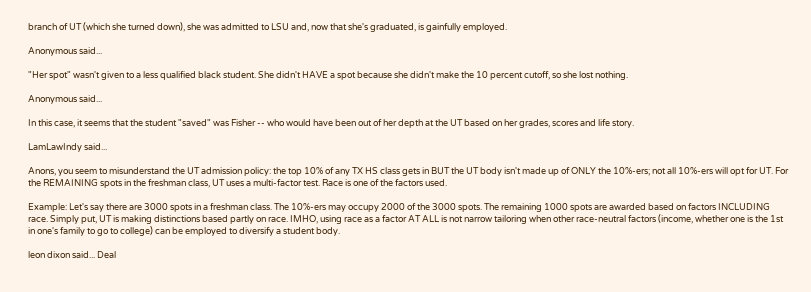branch of UT (which she turned down), she was admitted to LSU and, now that she's graduated, is gainfully employed.

Anonymous said...

"Her spot" wasn't given to a less qualified black student. She didn't HAVE a spot because she didn't make the 10 percent cutoff, so she lost nothing.

Anonymous said...

In this case, it seems that the student "saved" was Fisher -- who would have been out of her depth at the UT based on her grades, scores and life story.

LamLawIndy said...

Anons, you seem to misunderstand the UT admission policy: the top 10% of any TX HS class gets in BUT the UT body isn't made up of ONLY the 10%-ers; not all 10%-ers will opt for UT. For the REMAINING spots in the freshman class, UT uses a multi-factor test. Race is one of the factors used.

Example: Let's say there are 3000 spots in a freshman class. The 10%-ers may occupy 2000 of the 3000 spots. The remaining 1000 spots are awarded based on factors INCLUDING race. Simply put, UT is making distinctions based partly on race. IMHO, using race as a factor AT ALL is not narrow tailoring when other race-neutral factors (income, whether one is the 1st in one's family to go to college) can be employed to diversify a student body.

leon dixon said... Deal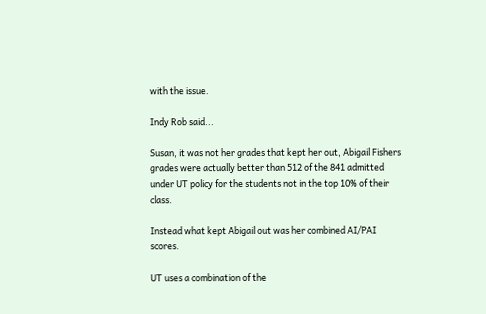with the issue.

Indy Rob said...

Susan, it was not her grades that kept her out, Abigail Fishers grades were actually better than 512 of the 841 admitted under UT policy for the students not in the top 10% of their class.

Instead what kept Abigail out was her combined AI/PAI scores.

UT uses a combination of the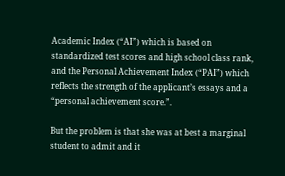Academic Index (“AI”) which is based on standardized test scores and high school class rank, and the Personal Achievement Index (“PAI”) which reflects the strength of the applicant’s essays and a “personal achievement score.”.

But the problem is that she was at best a marginal student to admit and it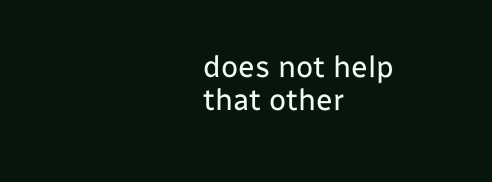does not help that other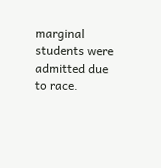marginal students were admitted due to race.